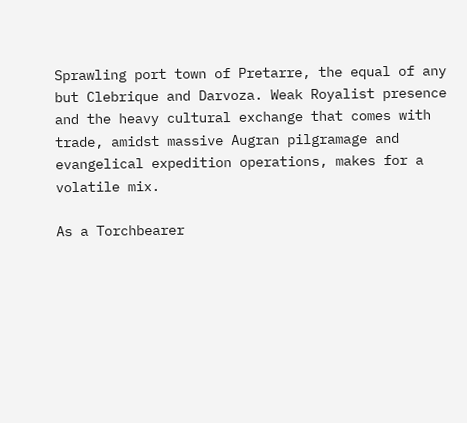Sprawling port town of Pretarre, the equal of any but Clebrique and Darvoza. Weak Royalist presence and the heavy cultural exchange that comes with trade, amidst massive Augran pilgramage and evangelical expedition operations, makes for a volatile mix.

As a Torchbearer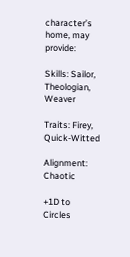character’s home, may provide:

Skills: Sailor, Theologian, Weaver

Traits: Firey, Quick-Witted

Alignment: Chaotic

+1D to Circles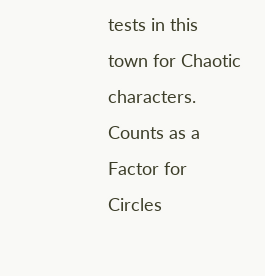tests in this town for Chaotic characters. Counts as a Factor for Circles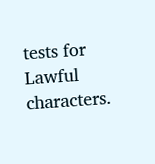tests for Lawful characters.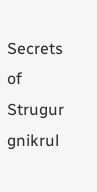Secrets of Strugur gnikrul